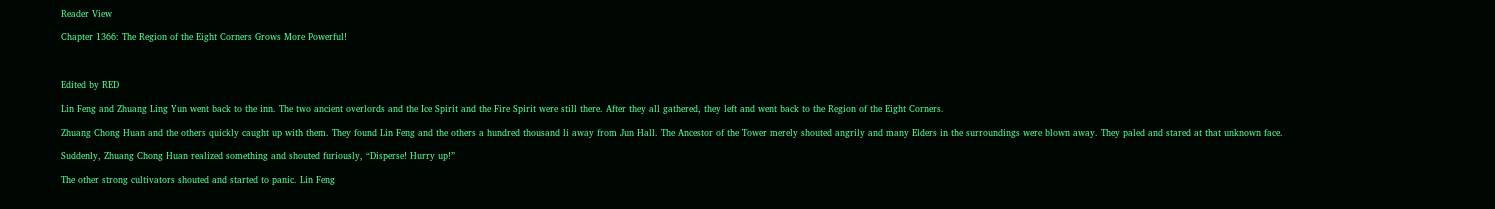Reader View

Chapter 1366: The Region of the Eight Corners Grows More Powerful!



Edited by RED

Lin Feng and Zhuang Ling Yun went back to the inn. The two ancient overlords and the Ice Spirit and the Fire Spirit were still there. After they all gathered, they left and went back to the Region of the Eight Corners.

Zhuang Chong Huan and the others quickly caught up with them. They found Lin Feng and the others a hundred thousand li away from Jun Hall. The Ancestor of the Tower merely shouted angrily and many Elders in the surroundings were blown away. They paled and stared at that unknown face.

Suddenly, Zhuang Chong Huan realized something and shouted furiously, “Disperse! Hurry up!”

The other strong cultivators shouted and started to panic. Lin Feng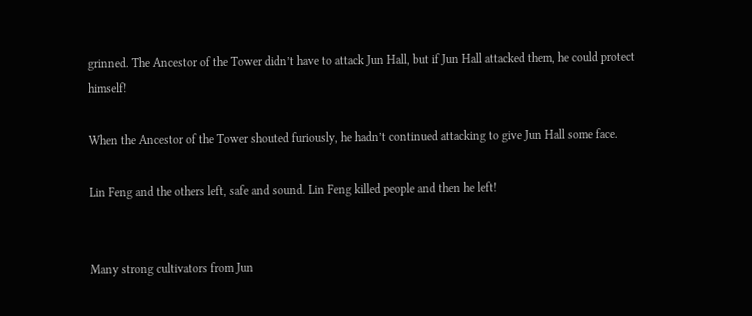grinned. The Ancestor of the Tower didn’t have to attack Jun Hall, but if Jun Hall attacked them, he could protect himself!

When the Ancestor of the Tower shouted furiously, he hadn’t continued attacking to give Jun Hall some face.

Lin Feng and the others left, safe and sound. Lin Feng killed people and then he left!


Many strong cultivators from Jun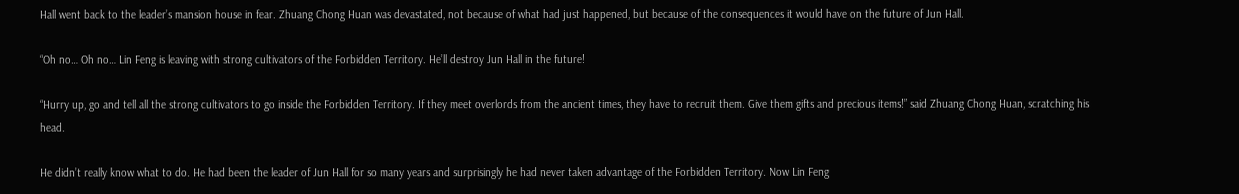Hall went back to the leader’s mansion house in fear. Zhuang Chong Huan was devastated, not because of what had just happened, but because of the consequences it would have on the future of Jun Hall.

“Oh no… Oh no… Lin Feng is leaving with strong cultivators of the Forbidden Territory. He’ll destroy Jun Hall in the future!

“Hurry up, go and tell all the strong cultivators to go inside the Forbidden Territory. If they meet overlords from the ancient times, they have to recruit them. Give them gifts and precious items!” said Zhuang Chong Huan, scratching his head.

He didn’t really know what to do. He had been the leader of Jun Hall for so many years and surprisingly he had never taken advantage of the Forbidden Territory. Now Lin Feng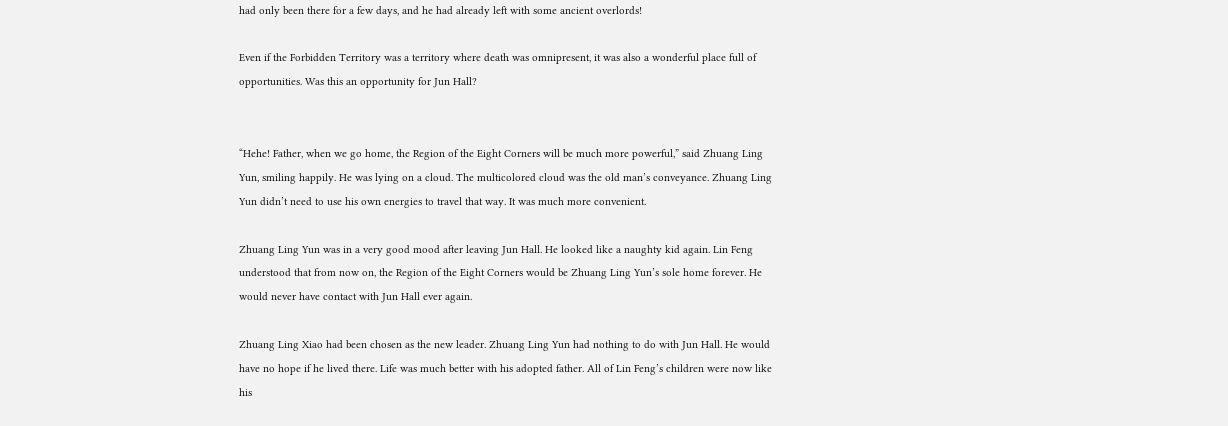had only been there for a few days, and he had already left with some ancient overlords!

Even if the Forbidden Territory was a territory where death was omnipresent, it was also a wonderful place full of opportunities. Was this an opportunity for Jun Hall?


“Hehe! Father, when we go home, the Region of the Eight Corners will be much more powerful,” said Zhuang Ling Yun, smiling happily. He was lying on a cloud. The multicolored cloud was the old man’s conveyance. Zhuang Ling Yun didn’t need to use his own energies to travel that way. It was much more convenient.

Zhuang Ling Yun was in a very good mood after leaving Jun Hall. He looked like a naughty kid again. Lin Feng understood that from now on, the Region of the Eight Corners would be Zhuang Ling Yun’s sole home forever. He would never have contact with Jun Hall ever again.

Zhuang Ling Xiao had been chosen as the new leader. Zhuang Ling Yun had nothing to do with Jun Hall. He would have no hope if he lived there. Life was much better with his adopted father. All of Lin Feng’s children were now like his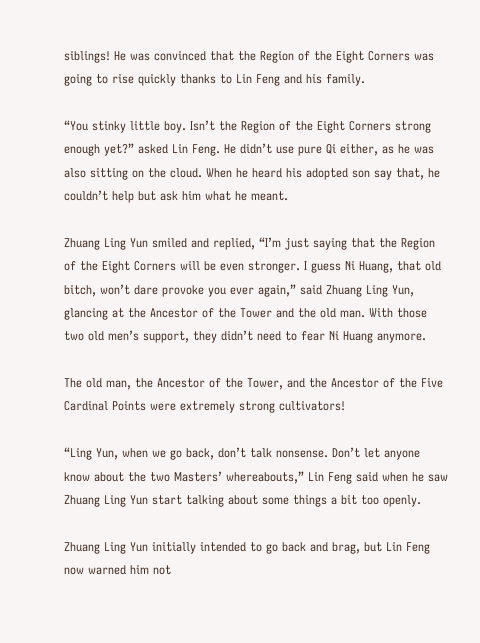siblings! He was convinced that the Region of the Eight Corners was going to rise quickly thanks to Lin Feng and his family.

“You stinky little boy. Isn’t the Region of the Eight Corners strong enough yet?” asked Lin Feng. He didn’t use pure Qi either, as he was also sitting on the cloud. When he heard his adopted son say that, he couldn’t help but ask him what he meant.

Zhuang Ling Yun smiled and replied, “I’m just saying that the Region of the Eight Corners will be even stronger. I guess Ni Huang, that old bitch, won’t dare provoke you ever again,” said Zhuang Ling Yun, glancing at the Ancestor of the Tower and the old man. With those two old men’s support, they didn’t need to fear Ni Huang anymore.

The old man, the Ancestor of the Tower, and the Ancestor of the Five Cardinal Points were extremely strong cultivators!

“Ling Yun, when we go back, don’t talk nonsense. Don’t let anyone know about the two Masters’ whereabouts,” Lin Feng said when he saw Zhuang Ling Yun start talking about some things a bit too openly.

Zhuang Ling Yun initially intended to go back and brag, but Lin Feng now warned him not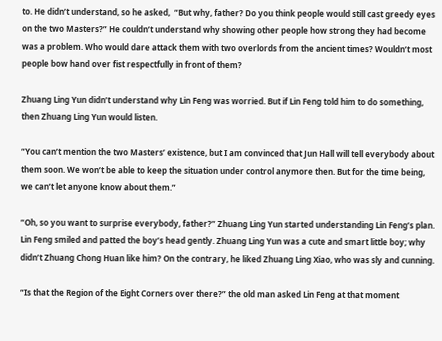to. He didn’t understand, so he asked,  “But why, father? Do you think people would still cast greedy eyes on the two Masters?” He couldn’t understand why showing other people how strong they had become was a problem. Who would dare attack them with two overlords from the ancient times? Wouldn’t most people bow hand over fist respectfully in front of them?

Zhuang Ling Yun didn’t understand why Lin Feng was worried. But if Lin Feng told him to do something, then Zhuang Ling Yun would listen.

“You can’t mention the two Masters’ existence, but I am convinced that Jun Hall will tell everybody about them soon. We won’t be able to keep the situation under control anymore then. But for the time being, we can’t let anyone know about them.”

“Oh, so you want to surprise everybody, father?” Zhuang Ling Yun started understanding Lin Feng’s plan. Lin Feng smiled and patted the boy’s head gently. Zhuang Ling Yun was a cute and smart little boy; why didn’t Zhuang Chong Huan like him? On the contrary, he liked Zhuang Ling Xiao, who was sly and cunning.

“Is that the Region of the Eight Corners over there?” the old man asked Lin Feng at that moment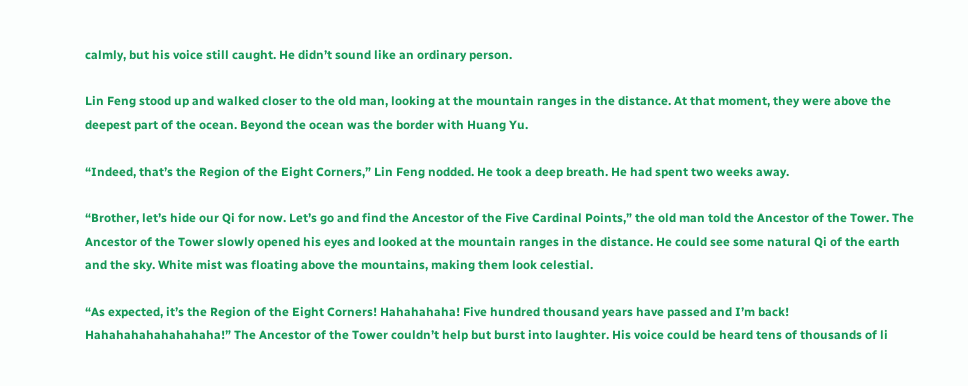calmly, but his voice still caught. He didn’t sound like an ordinary person.

Lin Feng stood up and walked closer to the old man, looking at the mountain ranges in the distance. At that moment, they were above the deepest part of the ocean. Beyond the ocean was the border with Huang Yu.

“Indeed, that’s the Region of the Eight Corners,” Lin Feng nodded. He took a deep breath. He had spent two weeks away.

“Brother, let’s hide our Qi for now. Let’s go and find the Ancestor of the Five Cardinal Points,” the old man told the Ancestor of the Tower. The Ancestor of the Tower slowly opened his eyes and looked at the mountain ranges in the distance. He could see some natural Qi of the earth and the sky. White mist was floating above the mountains, making them look celestial.

“As expected, it’s the Region of the Eight Corners! Hahahahaha! Five hundred thousand years have passed and I’m back! Hahahahahahahahaha!” The Ancestor of the Tower couldn’t help but burst into laughter. His voice could be heard tens of thousands of li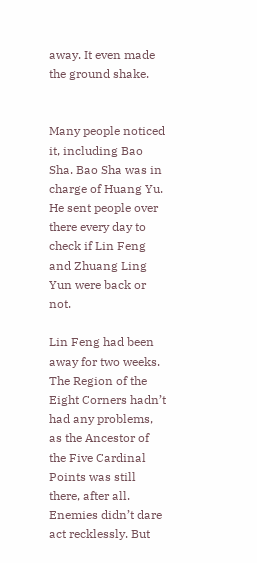away. It even made the ground shake.


Many people noticed it, including Bao Sha. Bao Sha was in charge of Huang Yu. He sent people over there every day to check if Lin Feng and Zhuang Ling Yun were back or not.

Lin Feng had been away for two weeks. The Region of the Eight Corners hadn’t had any problems, as the Ancestor of the Five Cardinal Points was still there, after all. Enemies didn’t dare act recklessly. But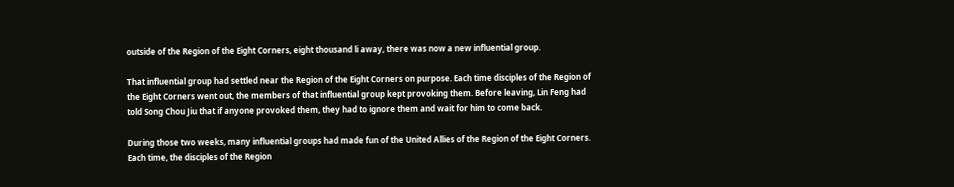outside of the Region of the Eight Corners, eight thousand li away, there was now a new influential group.

That influential group had settled near the Region of the Eight Corners on purpose. Each time disciples of the Region of the Eight Corners went out, the members of that influential group kept provoking them. Before leaving, Lin Feng had told Song Chou Jiu that if anyone provoked them, they had to ignore them and wait for him to come back.

During those two weeks, many influential groups had made fun of the United Allies of the Region of the Eight Corners. Each time, the disciples of the Region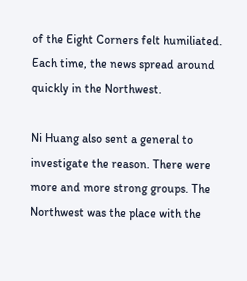of the Eight Corners felt humiliated. Each time, the news spread around quickly in the Northwest.

Ni Huang also sent a general to investigate the reason. There were more and more strong groups. The Northwest was the place with the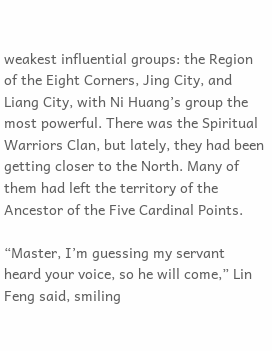weakest influential groups: the Region of the Eight Corners, Jing City, and Liang City, with Ni Huang’s group the most powerful. There was the Spiritual Warriors Clan, but lately, they had been getting closer to the North. Many of them had left the territory of the Ancestor of the Five Cardinal Points.

“Master, I’m guessing my servant heard your voice, so he will come,” Lin Feng said, smiling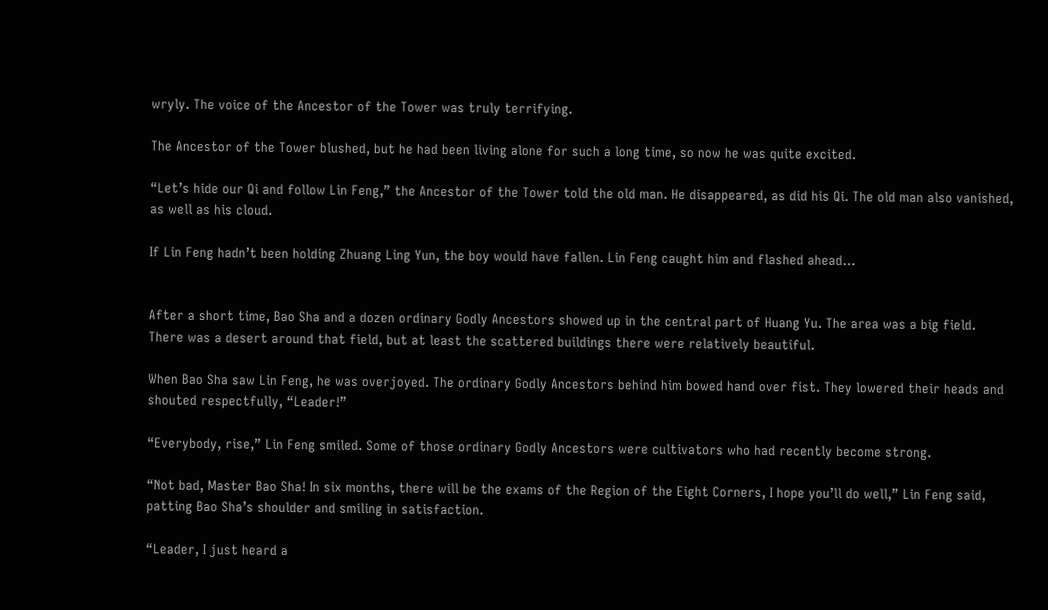wryly. The voice of the Ancestor of the Tower was truly terrifying.

The Ancestor of the Tower blushed, but he had been living alone for such a long time, so now he was quite excited.

“Let’s hide our Qi and follow Lin Feng,” the Ancestor of the Tower told the old man. He disappeared, as did his Qi. The old man also vanished, as well as his cloud.

If Lin Feng hadn’t been holding Zhuang Ling Yun, the boy would have fallen. Lin Feng caught him and flashed ahead…


After a short time, Bao Sha and a dozen ordinary Godly Ancestors showed up in the central part of Huang Yu. The area was a big field. There was a desert around that field, but at least the scattered buildings there were relatively beautiful.

When Bao Sha saw Lin Feng, he was overjoyed. The ordinary Godly Ancestors behind him bowed hand over fist. They lowered their heads and shouted respectfully, “Leader!”

“Everybody, rise,” Lin Feng smiled. Some of those ordinary Godly Ancestors were cultivators who had recently become strong.

“Not bad, Master Bao Sha! In six months, there will be the exams of the Region of the Eight Corners, I hope you’ll do well,” Lin Feng said, patting Bao Sha’s shoulder and smiling in satisfaction.

“Leader, I just heard a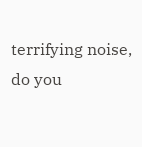terrifying noise, do you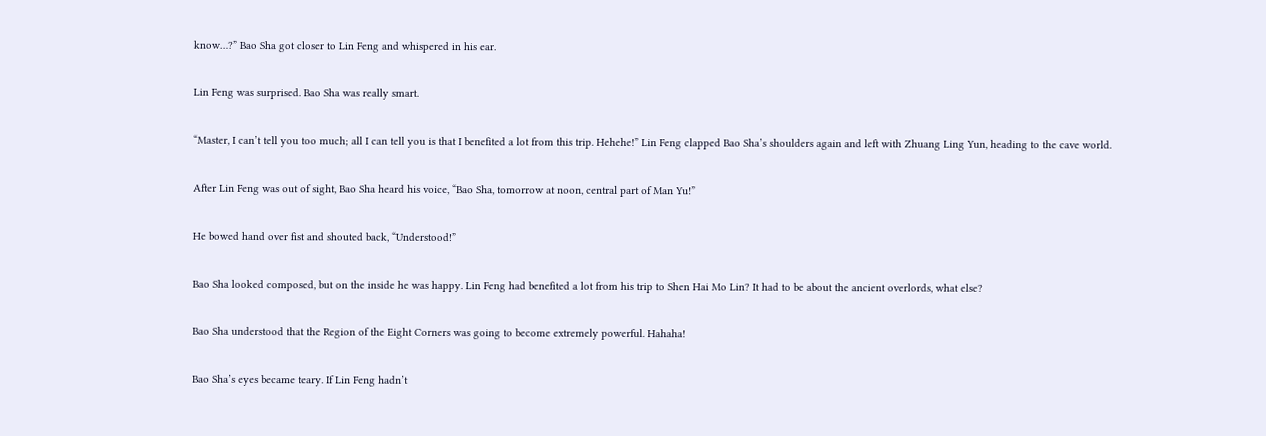know…?” Bao Sha got closer to Lin Feng and whispered in his ear.

Lin Feng was surprised. Bao Sha was really smart.

“Master, I can’t tell you too much; all I can tell you is that I benefited a lot from this trip. Hehehe!” Lin Feng clapped Bao Sha’s shoulders again and left with Zhuang Ling Yun, heading to the cave world.

After Lin Feng was out of sight, Bao Sha heard his voice, “Bao Sha, tomorrow at noon, central part of Man Yu!”

He bowed hand over fist and shouted back, “Understood!”

Bao Sha looked composed, but on the inside he was happy. Lin Feng had benefited a lot from his trip to Shen Hai Mo Lin? It had to be about the ancient overlords, what else?

Bao Sha understood that the Region of the Eight Corners was going to become extremely powerful. Hahaha!

Bao Sha’s eyes became teary. If Lin Feng hadn’t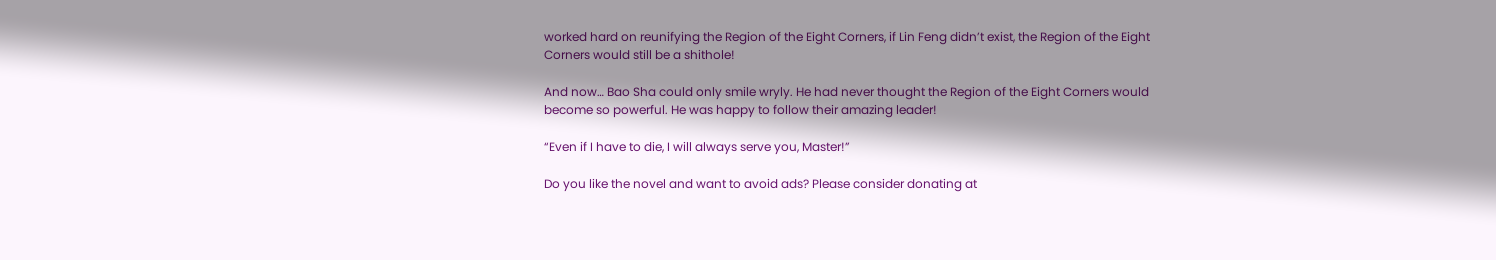worked hard on reunifying the Region of the Eight Corners, if Lin Feng didn’t exist, the Region of the Eight Corners would still be a shithole!

And now… Bao Sha could only smile wryly. He had never thought the Region of the Eight Corners would become so powerful. He was happy to follow their amazing leader!

“Even if I have to die, I will always serve you, Master!”

Do you like the novel and want to avoid ads? Please consider donating at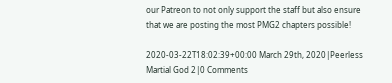our Patreon to not only support the staff but also ensure that we are posting the most PMG2 chapters possible!

2020-03-22T18:02:39+00:00 March 29th, 2020|Peerless Martial God 2|0 Comments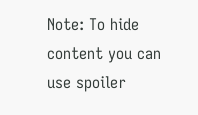Note: To hide content you can use spoiler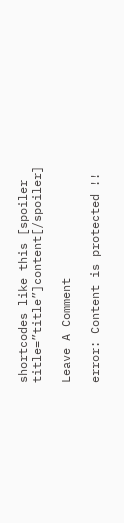shortcodes like this [spoiler title=”title”]content[/spoiler]

Leave A Comment

error: Content is protected !!